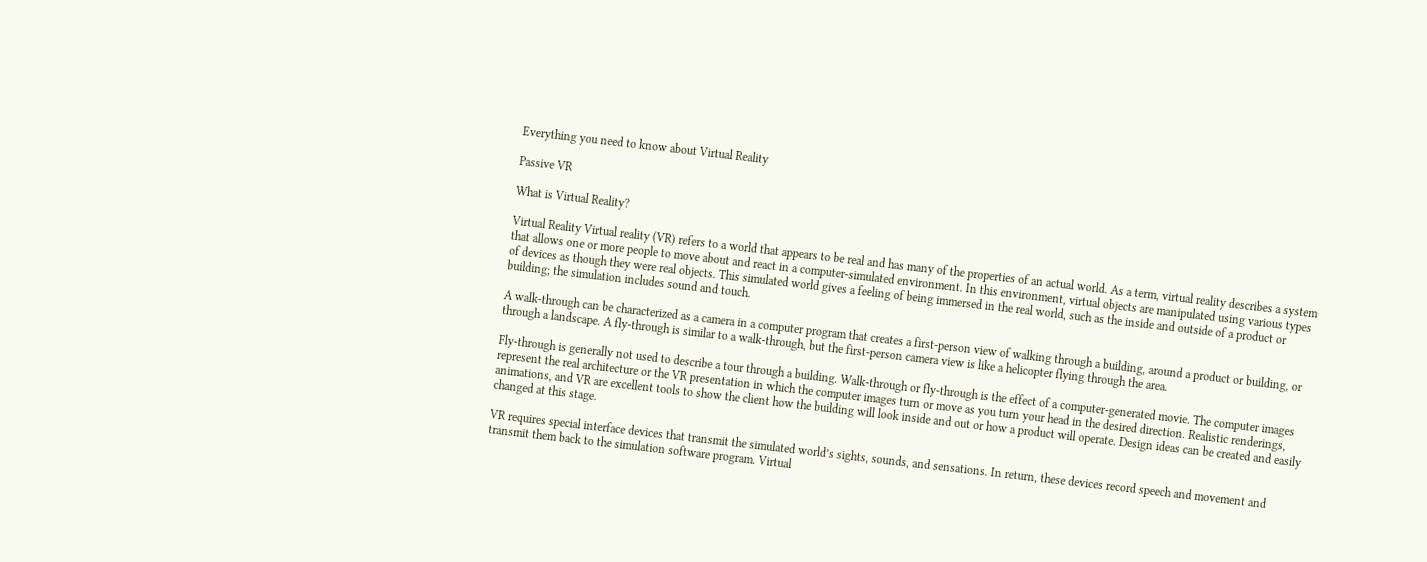Everything you need to know about Virtual Reality

Passive VR

What is Virtual Reality?

Virtual Reality Virtual reality (VR) refers to a world that appears to be real and has many of the properties of an actual world. As a term, virtual reality describes a system that allows one or more people to move about and react in a computer-simulated environment. In this environment, virtual objects are manipulated using various types of devices as though they were real objects. This simulated world gives a feeling of being immersed in the real world, such as the inside and outside of a product or building; the simulation includes sound and touch.

A walk-through can be characterized as a camera in a computer program that creates a first-person view of walking through a building, around a product or building, or through a landscape. A fly-through is similar to a walk-through, but the first-person camera view is like a helicopter flying through the area.

Fly-through is generally not used to describe a tour through a building. Walk-through or fly-through is the effect of a computer-generated movie. The computer images represent the real architecture or the VR presentation in which the computer images turn or move as you turn your head in the desired direction. Realistic renderings, animations, and VR are excellent tools to show the client how the building will look inside and out or how a product will operate. Design ideas can be created and easily changed at this stage.

VR requires special interface devices that transmit the simulated world’s sights, sounds, and sensations. In return, these devices record speech and movement and transmit them back to the simulation software program. Virtual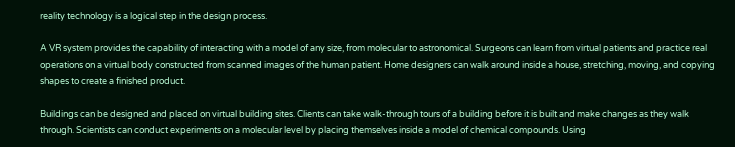reality technology is a logical step in the design process.

A VR system provides the capability of interacting with a model of any size, from molecular to astronomical. Surgeons can learn from virtual patients and practice real operations on a virtual body constructed from scanned images of the human patient. Home designers can walk around inside a house, stretching, moving, and copying shapes to create a finished product.

Buildings can be designed and placed on virtual building sites. Clients can take walk-through tours of a building before it is built and make changes as they walk through. Scientists can conduct experiments on a molecular level by placing themselves inside a model of chemical compounds. Using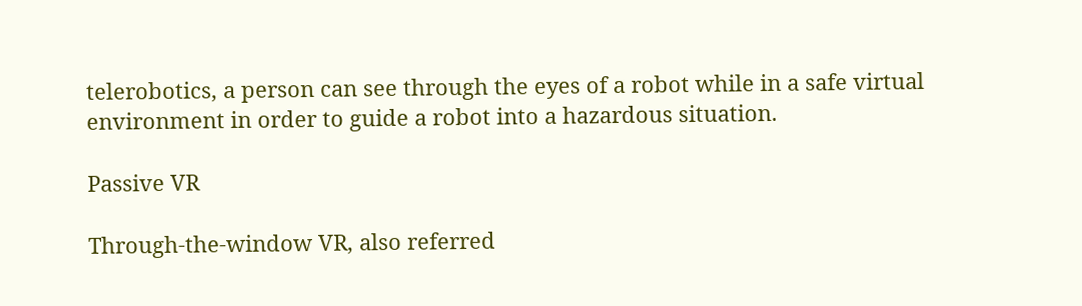telerobotics, a person can see through the eyes of a robot while in a safe virtual environment in order to guide a robot into a hazardous situation.

Passive VR

Through-the-window VR, also referred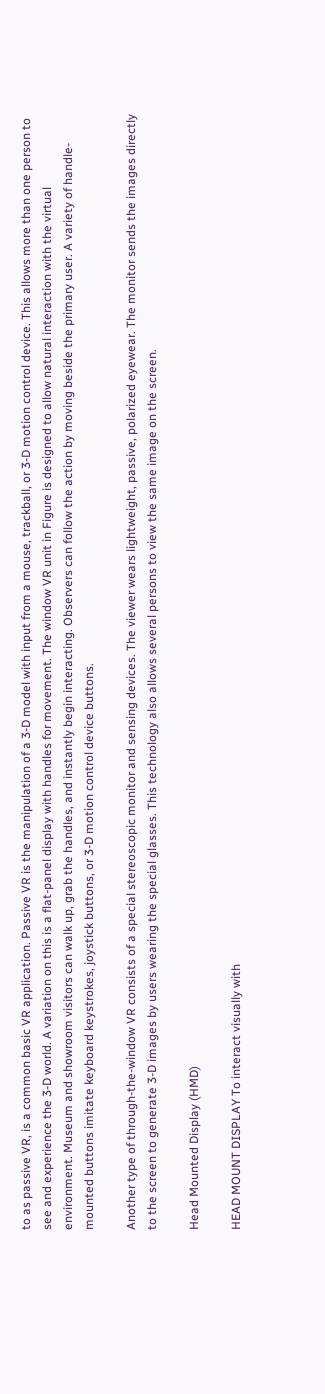to as passive VR, is a common basic VR application. Passive VR is the manipulation of a 3-D model with input from a mouse, trackball, or 3-D motion control device. This allows more than one person to see and experience the 3-D world. A variation on this is a flat-panel display with handles for movement. The window VR unit in Figure is designed to allow natural interaction with the virtual environment. Museum and showroom visitors can walk up, grab the handles, and instantly begin interacting. Observers can follow the action by moving beside the primary user. A variety of handle-mounted buttons imitate keyboard keystrokes, joystick buttons, or 3-D motion control device buttons.

Another type of through-the-window VR consists of a special stereoscopic monitor and sensing devices. The viewer wears lightweight, passive, polarized eyewear. The monitor sends the images directly to the screen to generate 3-D images by users wearing the special glasses. This technology also allows several persons to view the same image on the screen.

Head Mounted Display (HMD)

HEAD MOUNT DISPLAY To interact visually with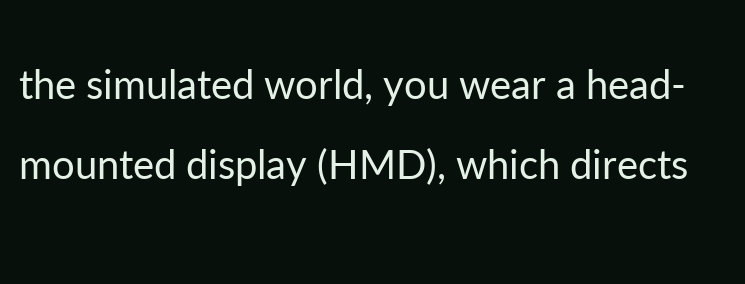the simulated world, you wear a head-mounted display (HMD), which directs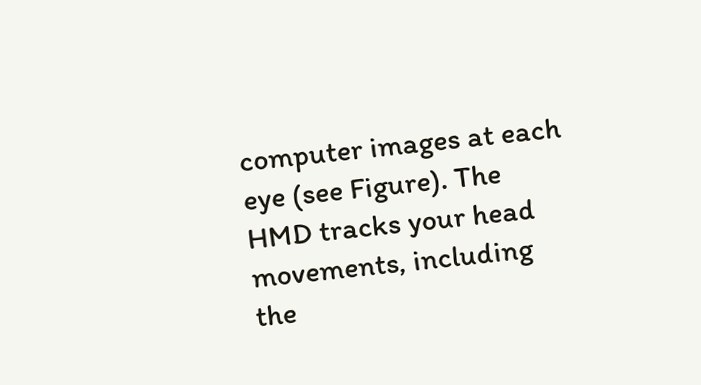computer images at each eye (see Figure). The HMD tracks your head movements, including the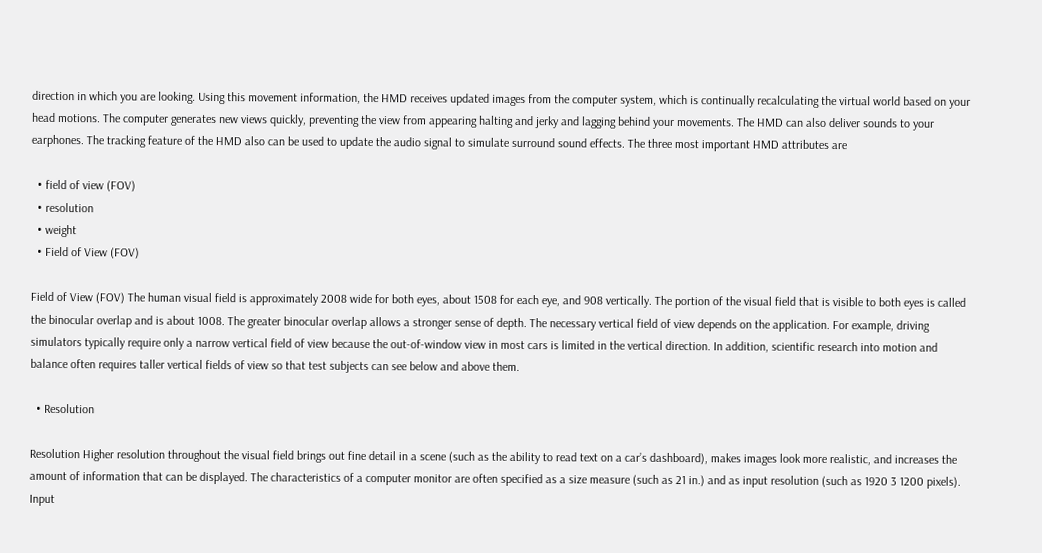direction in which you are looking. Using this movement information, the HMD receives updated images from the computer system, which is continually recalculating the virtual world based on your head motions. The computer generates new views quickly, preventing the view from appearing halting and jerky and lagging behind your movements. The HMD can also deliver sounds to your earphones. The tracking feature of the HMD also can be used to update the audio signal to simulate surround sound effects. The three most important HMD attributes are

  • field of view (FOV)
  • resolution
  • weight
  • Field of View (FOV)

Field of View (FOV) The human visual field is approximately 2008 wide for both eyes, about 1508 for each eye, and 908 vertically. The portion of the visual field that is visible to both eyes is called the binocular overlap and is about 1008. The greater binocular overlap allows a stronger sense of depth. The necessary vertical field of view depends on the application. For example, driving simulators typically require only a narrow vertical field of view because the out-of-window view in most cars is limited in the vertical direction. In addition, scientific research into motion and balance often requires taller vertical fields of view so that test subjects can see below and above them.

  • Resolution

Resolution Higher resolution throughout the visual field brings out fine detail in a scene (such as the ability to read text on a car’s dashboard), makes images look more realistic, and increases the amount of information that can be displayed. The characteristics of a computer monitor are often specified as a size measure (such as 21 in.) and as input resolution (such as 1920 3 1200 pixels). Input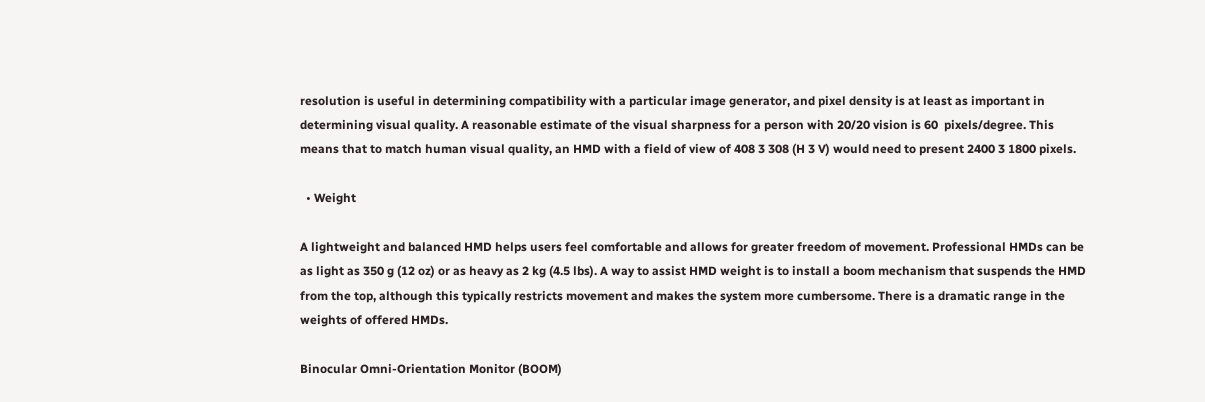resolution is useful in determining compatibility with a particular image generator, and pixel density is at least as important in determining visual quality. A reasonable estimate of the visual sharpness for a person with 20/20 vision is 60  pixels/degree. This means that to match human visual quality, an HMD with a field of view of 408 3 308 (H 3 V) would need to present 2400 3 1800 pixels.

  • Weight

A lightweight and balanced HMD helps users feel comfortable and allows for greater freedom of movement. Professional HMDs can be as light as 350 g (12 oz) or as heavy as 2 kg (4.5 lbs). A way to assist HMD weight is to install a boom mechanism that suspends the HMD from the top, although this typically restricts movement and makes the system more cumbersome. There is a dramatic range in the weights of offered HMDs.

Binocular Omni-Orientation Monitor (BOOM)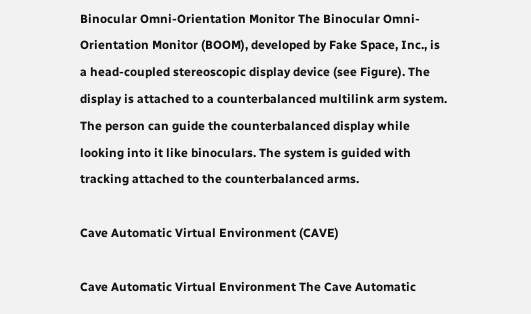Binocular Omni-Orientation Monitor The Binocular Omni-Orientation Monitor (BOOM), developed by Fake Space, Inc., is a head-coupled stereoscopic display device (see Figure). The display is attached to a counterbalanced multilink arm system. The person can guide the counterbalanced display while looking into it like binoculars. The system is guided with tracking attached to the counterbalanced arms.

Cave Automatic Virtual Environment (CAVE)

Cave Automatic Virtual Environment The Cave Automatic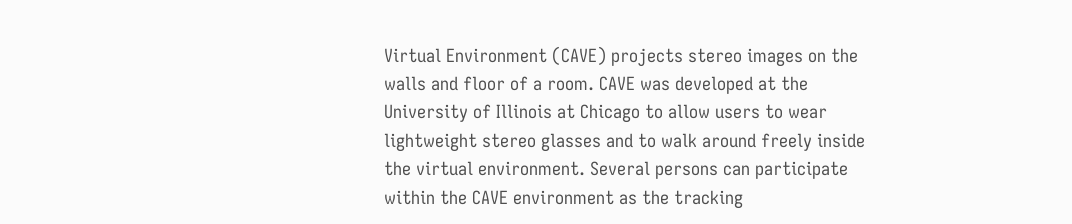Virtual Environment (CAVE) projects stereo images on the walls and floor of a room. CAVE was developed at the University of Illinois at Chicago to allow users to wear lightweight stereo glasses and to walk around freely inside the virtual environment. Several persons can participate within the CAVE environment as the tracking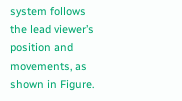system follows the lead viewer’s position and movements, as shown in Figure.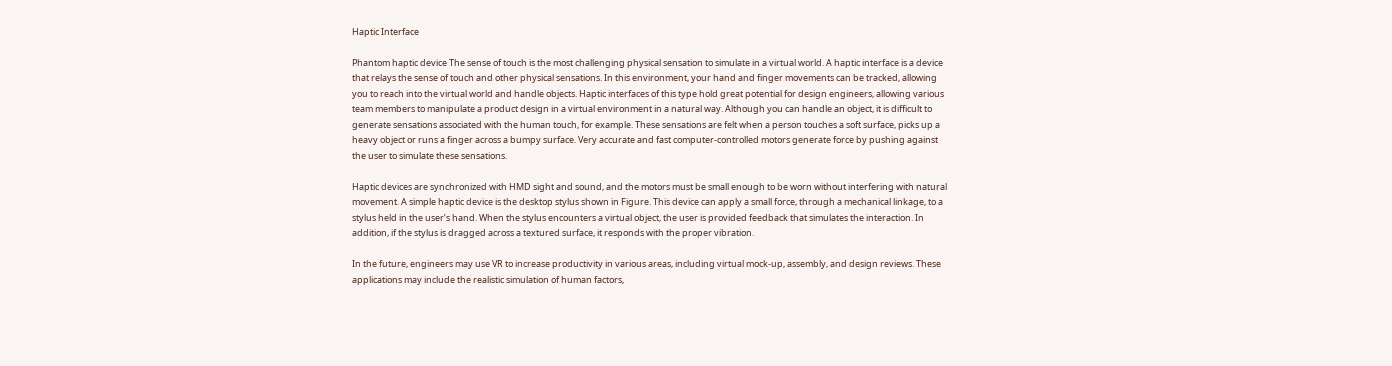Haptic Interface

Phantom haptic device The sense of touch is the most challenging physical sensation to simulate in a virtual world. A haptic interface is a device that relays the sense of touch and other physical sensations. In this environment, your hand and finger movements can be tracked, allowing you to reach into the virtual world and handle objects. Haptic interfaces of this type hold great potential for design engineers, allowing various team members to manipulate a product design in a virtual environment in a natural way. Although you can handle an object, it is difficult to generate sensations associated with the human touch, for example. These sensations are felt when a person touches a soft surface, picks up a heavy object or runs a finger across a bumpy surface. Very accurate and fast computer-controlled motors generate force by pushing against the user to simulate these sensations.

Haptic devices are synchronized with HMD sight and sound, and the motors must be small enough to be worn without interfering with natural movement. A simple haptic device is the desktop stylus shown in Figure. This device can apply a small force, through a mechanical linkage, to a stylus held in the user’s hand. When the stylus encounters a virtual object, the user is provided feedback that simulates the interaction. In addition, if the stylus is dragged across a textured surface, it responds with the proper vibration.

In the future, engineers may use VR to increase productivity in various areas, including virtual mock-up, assembly, and design reviews. These applications may include the realistic simulation of human factors,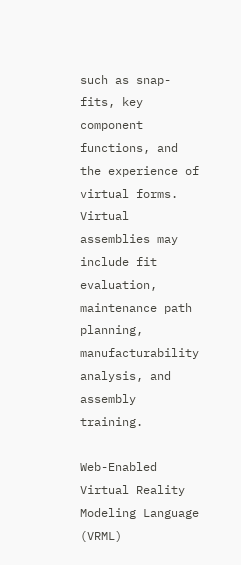such as snap-fits, key component functions, and the experience of virtual forms. Virtual assemblies may include fit evaluation, maintenance path planning, manufacturability analysis, and assembly training.

Web-Enabled Virtual Reality Modeling Language (VRML)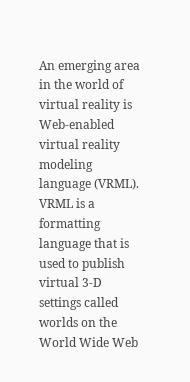An emerging area in the world of virtual reality is Web-enabled virtual reality modeling language (VRML). VRML is a formatting language that is used to publish virtual 3-D settings called worlds on the World Wide Web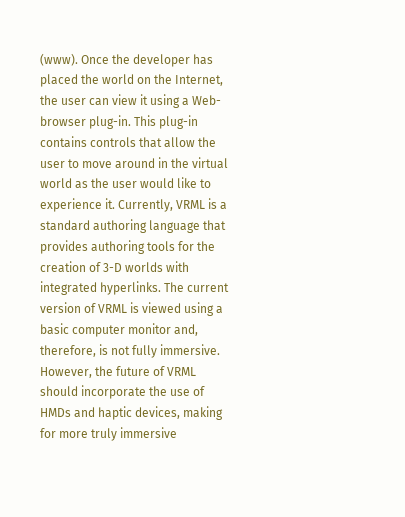(www). Once the developer has placed the world on the Internet, the user can view it using a Web-browser plug-in. This plug-in contains controls that allow the user to move around in the virtual world as the user would like to experience it. Currently, VRML is a standard authoring language that provides authoring tools for the creation of 3-D worlds with integrated hyperlinks. The current version of VRML is viewed using a basic computer monitor and, therefore, is not fully immersive. However, the future of VRML should incorporate the use of HMDs and haptic devices, making for more truly immersive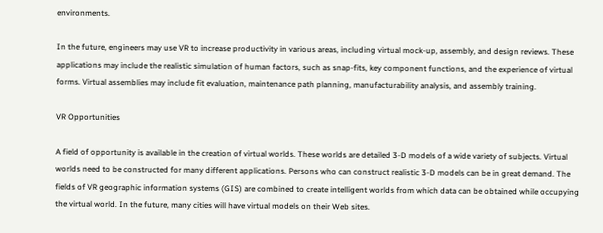environments.

In the future, engineers may use VR to increase productivity in various areas, including virtual mock-up, assembly, and design reviews. These applications may include the realistic simulation of human factors, such as snap-fits, key component functions, and the experience of virtual forms. Virtual assemblies may include fit evaluation, maintenance path planning, manufacturability analysis, and assembly training.

VR Opportunities

A field of opportunity is available in the creation of virtual worlds. These worlds are detailed 3-D models of a wide variety of subjects. Virtual worlds need to be constructed for many different applications. Persons who can construct realistic 3-D models can be in great demand. The fields of VR geographic information systems (GIS) are combined to create intelligent worlds from which data can be obtained while occupying the virtual world. In the future, many cities will have virtual models on their Web sites.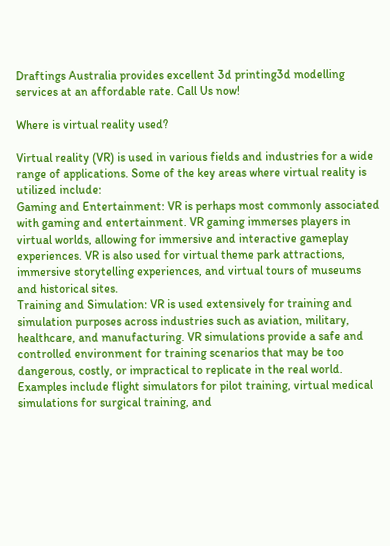Draftings Australia provides excellent 3d printing3d modelling services at an affordable rate. Call Us now!

Where is virtual reality used?

Virtual reality (VR) is used in various fields and industries for a wide range of applications. Some of the key areas where virtual reality is utilized include:
Gaming and Entertainment: VR is perhaps most commonly associated with gaming and entertainment. VR gaming immerses players in virtual worlds, allowing for immersive and interactive gameplay experiences. VR is also used for virtual theme park attractions, immersive storytelling experiences, and virtual tours of museums and historical sites.
Training and Simulation: VR is used extensively for training and simulation purposes across industries such as aviation, military, healthcare, and manufacturing. VR simulations provide a safe and controlled environment for training scenarios that may be too dangerous, costly, or impractical to replicate in the real world. Examples include flight simulators for pilot training, virtual medical simulations for surgical training, and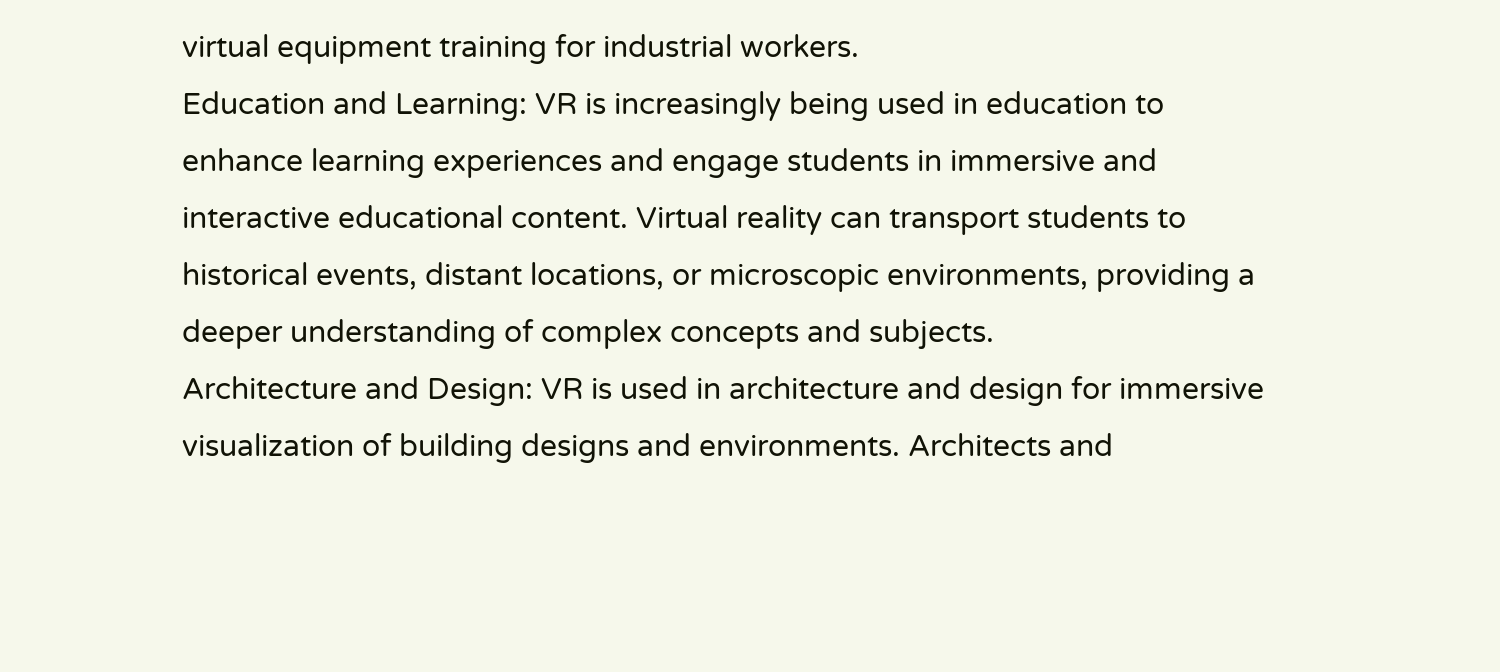virtual equipment training for industrial workers.
Education and Learning: VR is increasingly being used in education to enhance learning experiences and engage students in immersive and interactive educational content. Virtual reality can transport students to historical events, distant locations, or microscopic environments, providing a deeper understanding of complex concepts and subjects.
Architecture and Design: VR is used in architecture and design for immersive visualization of building designs and environments. Architects and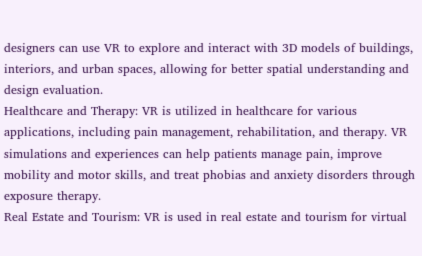designers can use VR to explore and interact with 3D models of buildings, interiors, and urban spaces, allowing for better spatial understanding and design evaluation.
Healthcare and Therapy: VR is utilized in healthcare for various applications, including pain management, rehabilitation, and therapy. VR simulations and experiences can help patients manage pain, improve mobility and motor skills, and treat phobias and anxiety disorders through exposure therapy.
Real Estate and Tourism: VR is used in real estate and tourism for virtual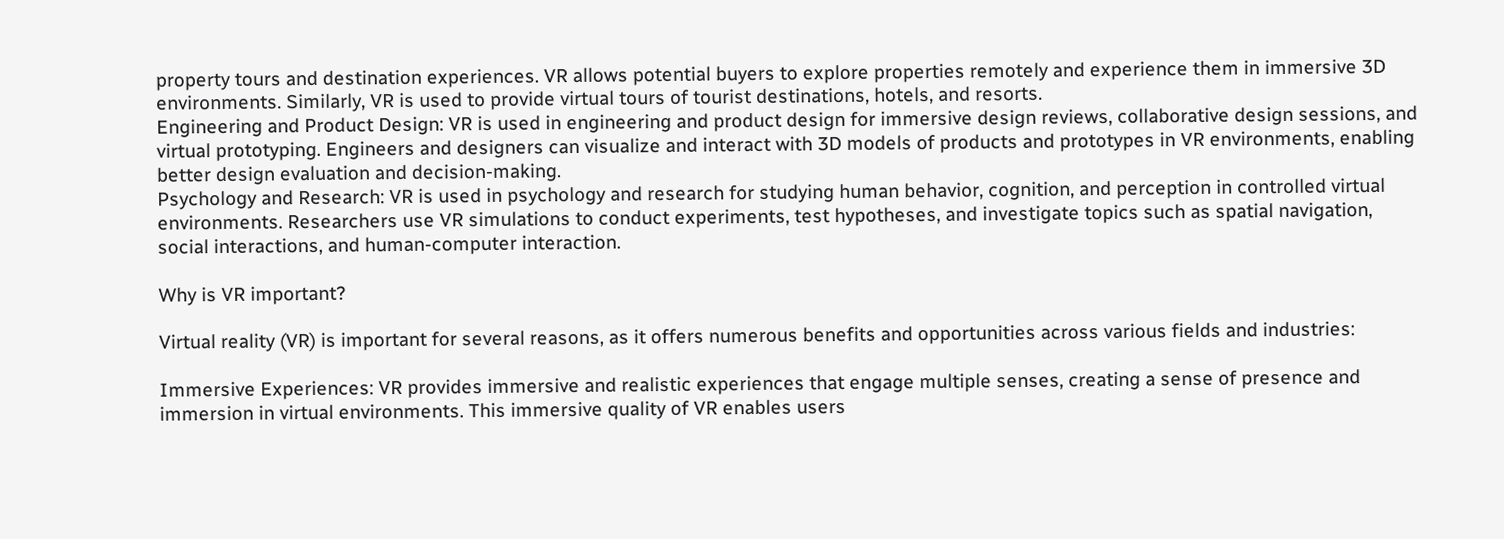property tours and destination experiences. VR allows potential buyers to explore properties remotely and experience them in immersive 3D environments. Similarly, VR is used to provide virtual tours of tourist destinations, hotels, and resorts.
Engineering and Product Design: VR is used in engineering and product design for immersive design reviews, collaborative design sessions, and virtual prototyping. Engineers and designers can visualize and interact with 3D models of products and prototypes in VR environments, enabling better design evaluation and decision-making.
Psychology and Research: VR is used in psychology and research for studying human behavior, cognition, and perception in controlled virtual environments. Researchers use VR simulations to conduct experiments, test hypotheses, and investigate topics such as spatial navigation, social interactions, and human-computer interaction.

Why is VR important?

Virtual reality (VR) is important for several reasons, as it offers numerous benefits and opportunities across various fields and industries:

Immersive Experiences: VR provides immersive and realistic experiences that engage multiple senses, creating a sense of presence and immersion in virtual environments. This immersive quality of VR enables users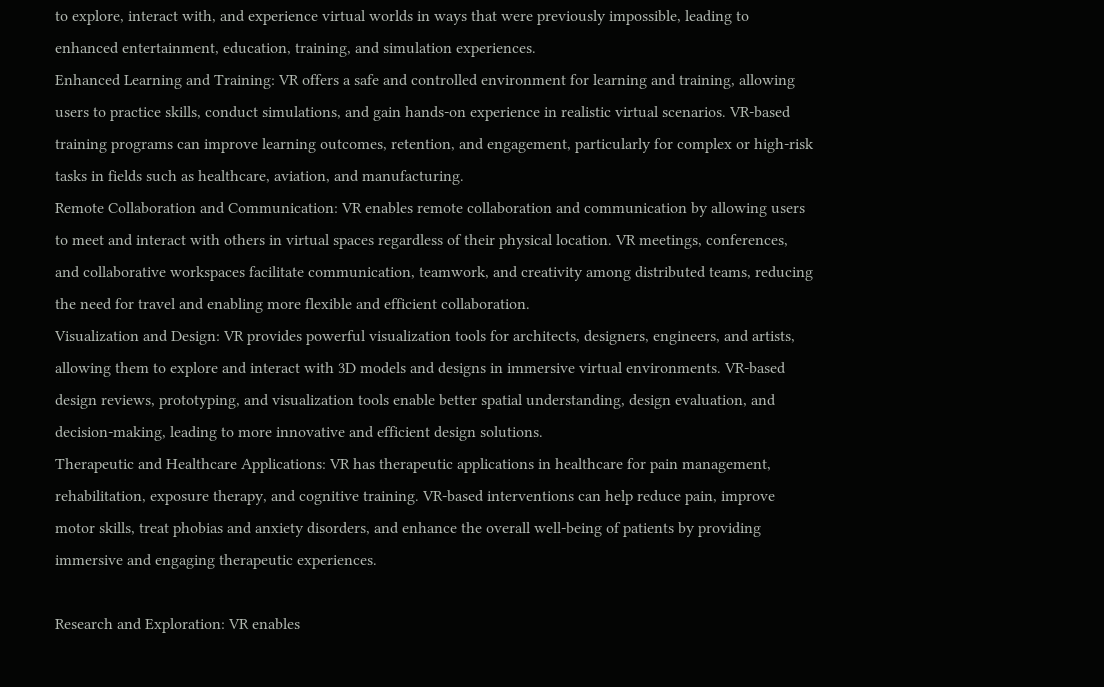to explore, interact with, and experience virtual worlds in ways that were previously impossible, leading to enhanced entertainment, education, training, and simulation experiences.
Enhanced Learning and Training: VR offers a safe and controlled environment for learning and training, allowing users to practice skills, conduct simulations, and gain hands-on experience in realistic virtual scenarios. VR-based training programs can improve learning outcomes, retention, and engagement, particularly for complex or high-risk tasks in fields such as healthcare, aviation, and manufacturing.
Remote Collaboration and Communication: VR enables remote collaboration and communication by allowing users to meet and interact with others in virtual spaces regardless of their physical location. VR meetings, conferences, and collaborative workspaces facilitate communication, teamwork, and creativity among distributed teams, reducing the need for travel and enabling more flexible and efficient collaboration.
Visualization and Design: VR provides powerful visualization tools for architects, designers, engineers, and artists, allowing them to explore and interact with 3D models and designs in immersive virtual environments. VR-based design reviews, prototyping, and visualization tools enable better spatial understanding, design evaluation, and decision-making, leading to more innovative and efficient design solutions.
Therapeutic and Healthcare Applications: VR has therapeutic applications in healthcare for pain management, rehabilitation, exposure therapy, and cognitive training. VR-based interventions can help reduce pain, improve motor skills, treat phobias and anxiety disorders, and enhance the overall well-being of patients by providing immersive and engaging therapeutic experiences.

Research and Exploration: VR enables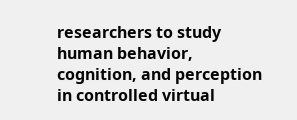researchers to study human behavior, cognition, and perception in controlled virtual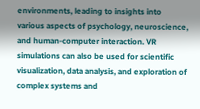environments, leading to insights into various aspects of psychology, neuroscience, and human-computer interaction. VR simulations can also be used for scientific visualization, data analysis, and exploration of complex systems and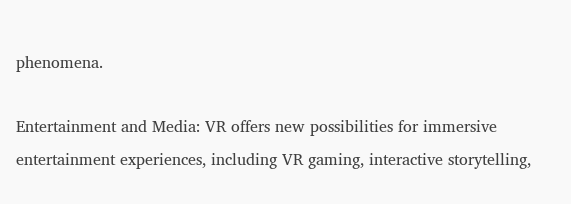phenomena.

Entertainment and Media: VR offers new possibilities for immersive entertainment experiences, including VR gaming, interactive storytelling,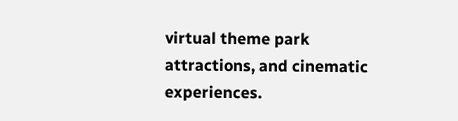virtual theme park attractions, and cinematic experiences.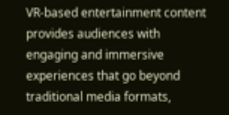VR-based entertainment content provides audiences with engaging and immersive experiences that go beyond traditional media formats,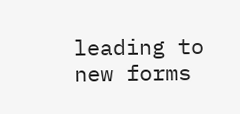leading to new forms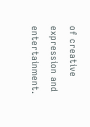of creative expression and entertainment.